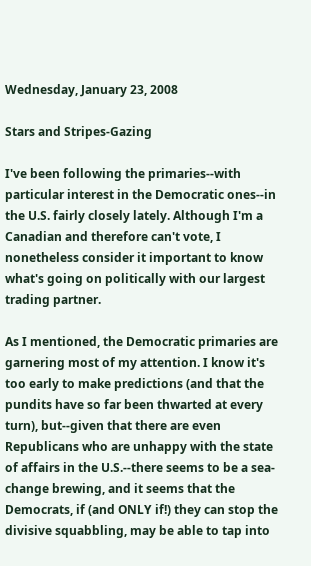Wednesday, January 23, 2008

Stars and Stripes-Gazing

I've been following the primaries--with particular interest in the Democratic ones--in the U.S. fairly closely lately. Although I'm a Canadian and therefore can't vote, I nonetheless consider it important to know what's going on politically with our largest trading partner.

As I mentioned, the Democratic primaries are garnering most of my attention. I know it's too early to make predictions (and that the pundits have so far been thwarted at every turn), but--given that there are even Republicans who are unhappy with the state of affairs in the U.S.--there seems to be a sea-change brewing, and it seems that the Democrats, if (and ONLY if!) they can stop the divisive squabbling, may be able to tap into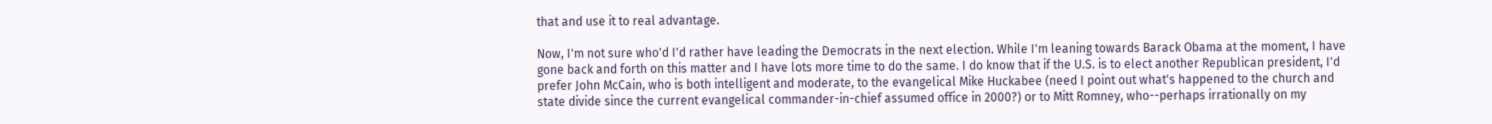that and use it to real advantage.

Now, I'm not sure who'd I'd rather have leading the Democrats in the next election. While I'm leaning towards Barack Obama at the moment, I have gone back and forth on this matter and I have lots more time to do the same. I do know that if the U.S. is to elect another Republican president, I'd prefer John McCain, who is both intelligent and moderate, to the evangelical Mike Huckabee (need I point out what's happened to the church and state divide since the current evangelical commander-in-chief assumed office in 2000?) or to Mitt Romney, who--perhaps irrationally on my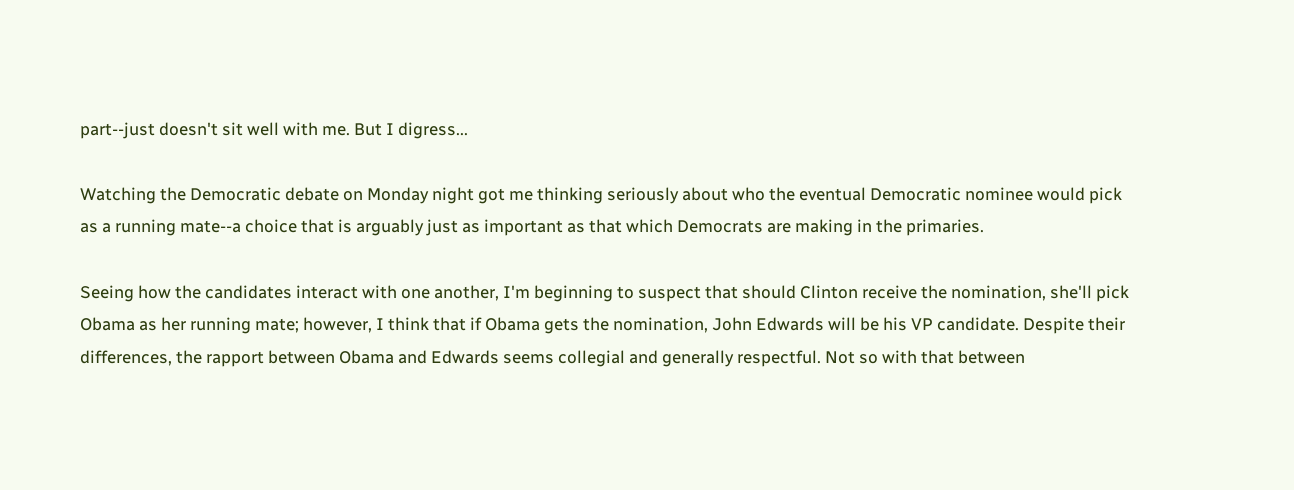part--just doesn't sit well with me. But I digress...

Watching the Democratic debate on Monday night got me thinking seriously about who the eventual Democratic nominee would pick as a running mate--a choice that is arguably just as important as that which Democrats are making in the primaries.

Seeing how the candidates interact with one another, I'm beginning to suspect that should Clinton receive the nomination, she'll pick Obama as her running mate; however, I think that if Obama gets the nomination, John Edwards will be his VP candidate. Despite their differences, the rapport between Obama and Edwards seems collegial and generally respectful. Not so with that between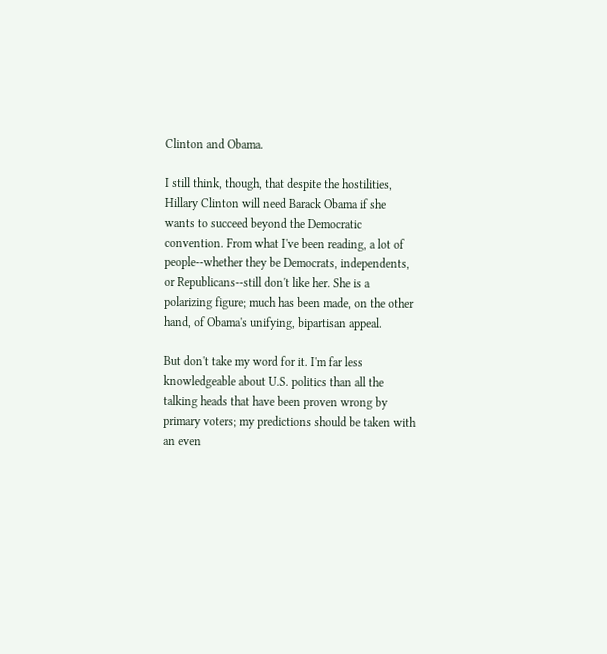Clinton and Obama.

I still think, though, that despite the hostilities, Hillary Clinton will need Barack Obama if she wants to succeed beyond the Democratic convention. From what I've been reading, a lot of people--whether they be Democrats, independents, or Republicans--still don't like her. She is a polarizing figure; much has been made, on the other hand, of Obama's unifying, bipartisan appeal.

But don't take my word for it. I'm far less knowledgeable about U.S. politics than all the talking heads that have been proven wrong by primary voters; my predictions should be taken with an even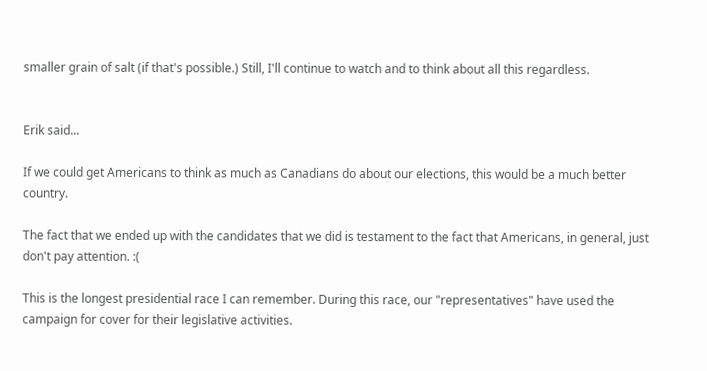smaller grain of salt (if that's possible.) Still, I'll continue to watch and to think about all this regardless.


Erik said...

If we could get Americans to think as much as Canadians do about our elections, this would be a much better country.

The fact that we ended up with the candidates that we did is testament to the fact that Americans, in general, just don't pay attention. :(

This is the longest presidential race I can remember. During this race, our "representatives" have used the campaign for cover for their legislative activities.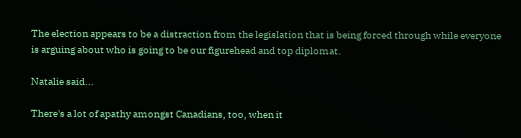The election appears to be a distraction from the legislation that is being forced through while everyone is arguing about who is going to be our figurehead and top diplomat.

Natalie said...

There's a lot of apathy amongst Canadians, too, when it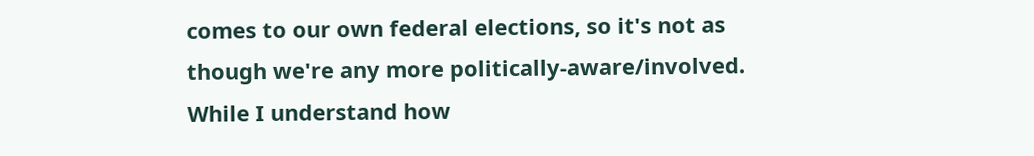comes to our own federal elections, so it's not as though we're any more politically-aware/involved. While I understand how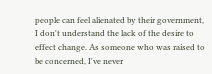people can feel alienated by their government, I don't understand the lack of the desire to effect change. As someone who was raised to be concerned, I've never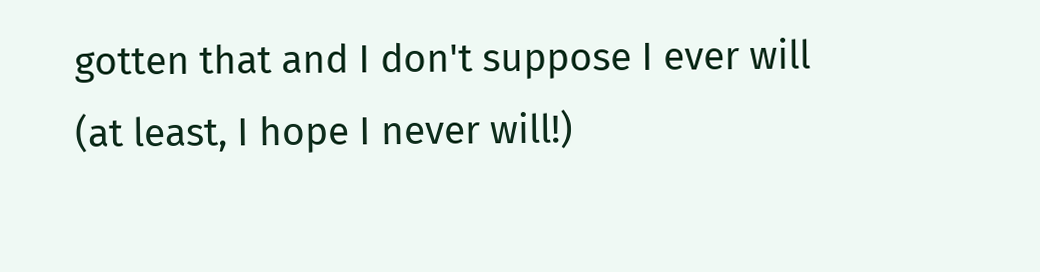gotten that and I don't suppose I ever will (at least, I hope I never will!)